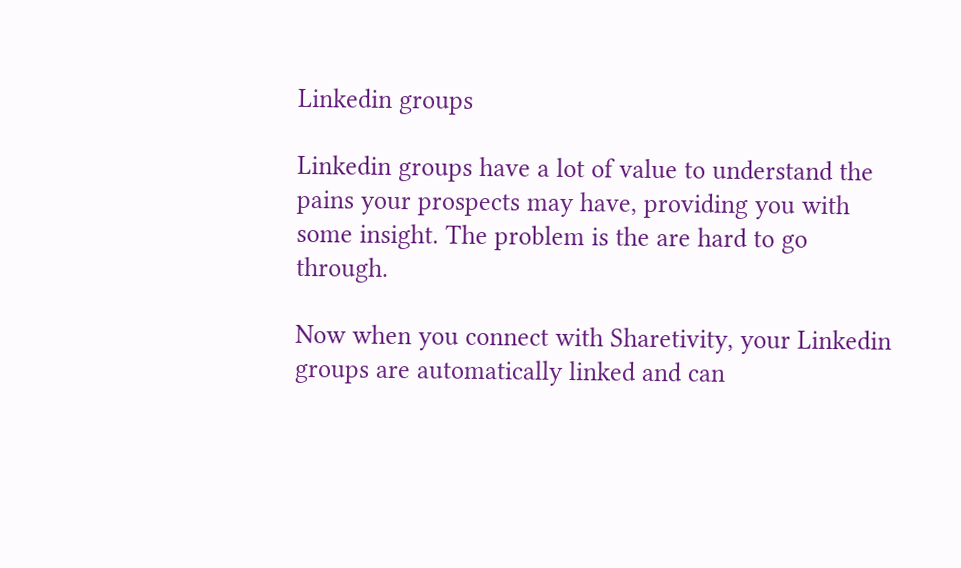Linkedin groups

Linkedin groups have a lot of value to understand the pains your prospects may have, providing you with some insight. The problem is the are hard to go through.

Now when you connect with Sharetivity, your Linkedin groups are automatically linked and can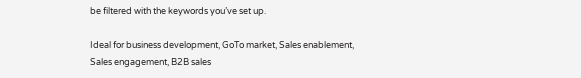be filtered with the keywords you’ve set up.

Ideal for business development, GoTo market, Sales enablement, Sales engagement, B2B sales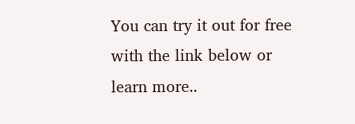You can try it out for free with the link below or learn more..